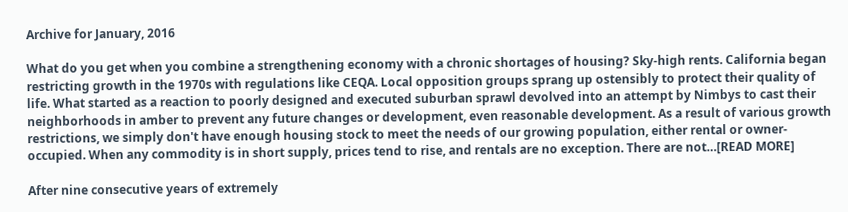Archive for January, 2016

What do you get when you combine a strengthening economy with a chronic shortages of housing? Sky-high rents. California began restricting growth in the 1970s with regulations like CEQA. Local opposition groups sprang up ostensibly to protect their quality of life. What started as a reaction to poorly designed and executed suburban sprawl devolved into an attempt by Nimbys to cast their neighborhoods in amber to prevent any future changes or development, even reasonable development. As a result of various growth restrictions, we simply don't have enough housing stock to meet the needs of our growing population, either rental or owner-occupied. When any commodity is in short supply, prices tend to rise, and rentals are no exception. There are not…[READ MORE]

After nine consecutive years of extremely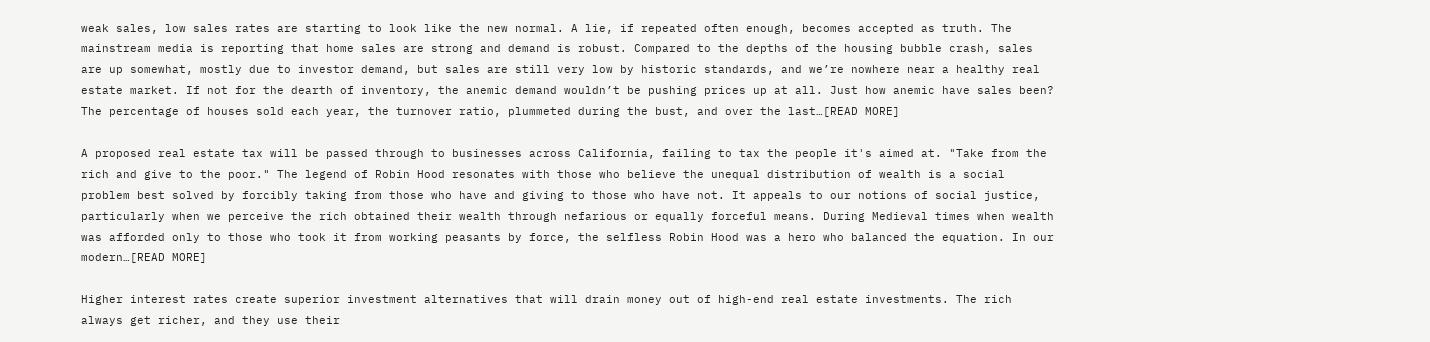weak sales, low sales rates are starting to look like the new normal. A lie, if repeated often enough, becomes accepted as truth. The mainstream media is reporting that home sales are strong and demand is robust. Compared to the depths of the housing bubble crash, sales are up somewhat, mostly due to investor demand, but sales are still very low by historic standards, and we’re nowhere near a healthy real estate market. If not for the dearth of inventory, the anemic demand wouldn’t be pushing prices up at all. Just how anemic have sales been? The percentage of houses sold each year, the turnover ratio, plummeted during the bust, and over the last…[READ MORE]

A proposed real estate tax will be passed through to businesses across California, failing to tax the people it's aimed at. "Take from the rich and give to the poor." The legend of Robin Hood resonates with those who believe the unequal distribution of wealth is a social problem best solved by forcibly taking from those who have and giving to those who have not. It appeals to our notions of social justice, particularly when we perceive the rich obtained their wealth through nefarious or equally forceful means. During Medieval times when wealth was afforded only to those who took it from working peasants by force, the selfless Robin Hood was a hero who balanced the equation. In our modern…[READ MORE]

Higher interest rates create superior investment alternatives that will drain money out of high-end real estate investments. The rich always get richer, and they use their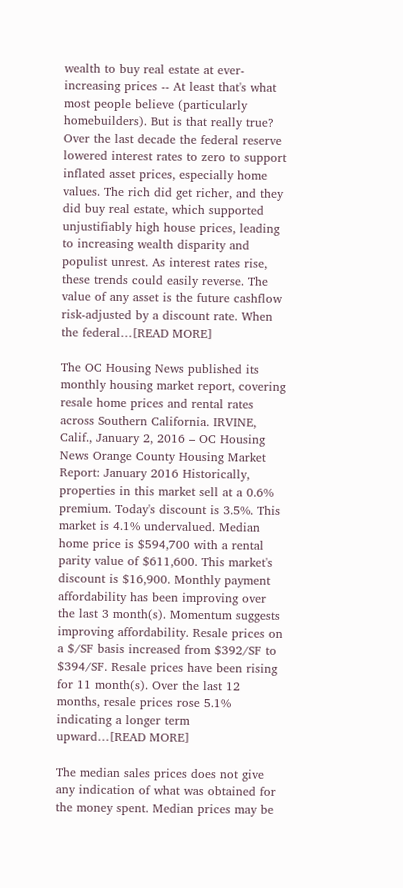wealth to buy real estate at ever-increasing prices -- At least that's what most people believe (particularly homebuilders). But is that really true? Over the last decade the federal reserve lowered interest rates to zero to support inflated asset prices, especially home values. The rich did get richer, and they did buy real estate, which supported unjustifiably high house prices, leading to increasing wealth disparity and populist unrest. As interest rates rise, these trends could easily reverse. The value of any asset is the future cashflow risk-adjusted by a discount rate. When the federal…[READ MORE]

The OC Housing News published its monthly housing market report, covering resale home prices and rental rates across Southern California. IRVINE, Calif., January 2, 2016 – OC Housing News Orange County Housing Market Report: January 2016 Historically, properties in this market sell at a 0.6% premium. Today's discount is 3.5%. This market is 4.1% undervalued. Median home price is $594,700 with a rental parity value of $611,600. This market's discount is $16,900. Monthly payment affordability has been improving over the last 3 month(s). Momentum suggests improving affordability. Resale prices on a $/SF basis increased from $392/SF to $394/SF. Resale prices have been rising for 11 month(s). Over the last 12 months, resale prices rose 5.1% indicating a longer term upward…[READ MORE]

The median sales prices does not give any indication of what was obtained for the money spent. Median prices may be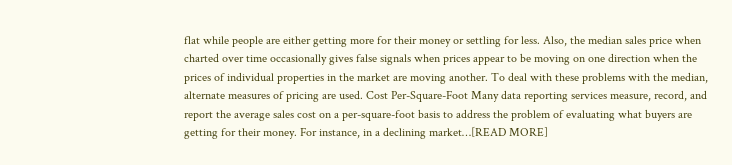flat while people are either getting more for their money or settling for less. Also, the median sales price when charted over time occasionally gives false signals when prices appear to be moving on one direction when the prices of individual properties in the market are moving another. To deal with these problems with the median, alternate measures of pricing are used. Cost Per-Square-Foot Many data reporting services measure, record, and report the average sales cost on a per-square-foot basis to address the problem of evaluating what buyers are getting for their money. For instance, in a declining market…[READ MORE]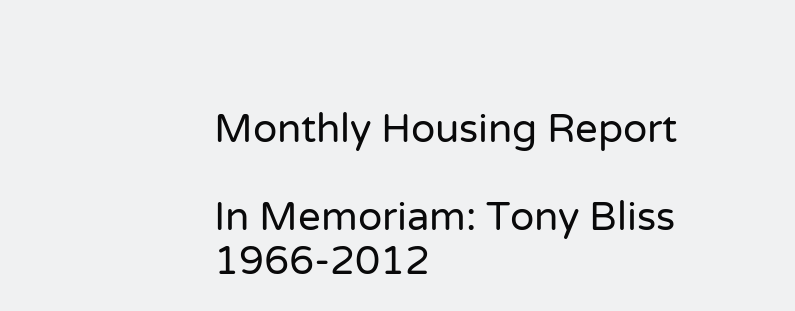Monthly Housing Report

In Memoriam: Tony Bliss 1966-2012